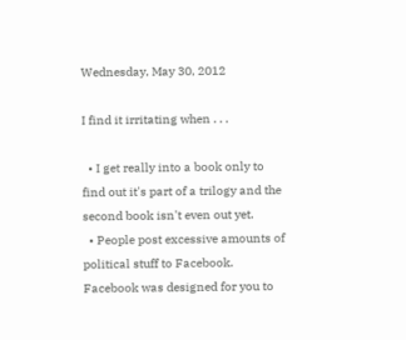Wednesday, May 30, 2012

I find it irritating when . . .

  • I get really into a book only to find out it's part of a trilogy and the second book isn't even out yet.
  • People post excessive amounts of political stuff to Facebook.  Facebook was designed for you to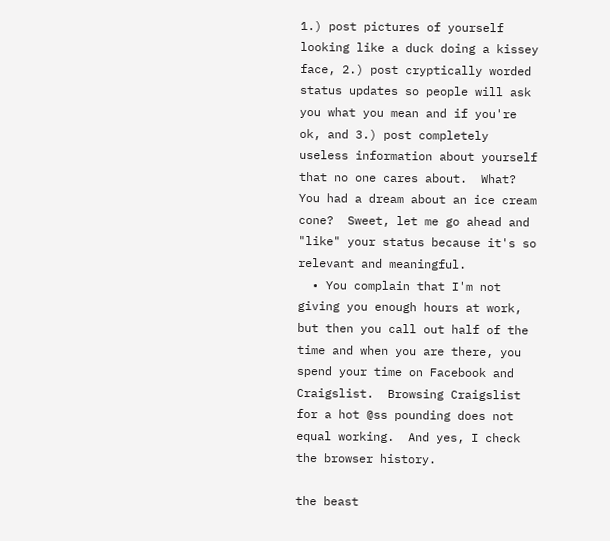1.) post pictures of yourself looking like a duck doing a kissey face, 2.) post cryptically worded status updates so people will ask you what you mean and if you're ok, and 3.) post completely useless information about yourself that no one cares about.  What?  You had a dream about an ice cream cone?  Sweet, let me go ahead and "like" your status because it's so relevant and meaningful.
  • You complain that I'm not giving you enough hours at work, but then you call out half of the time and when you are there, you spend your time on Facebook and Craigslist.  Browsing Craigslist for a hot @ss pounding does not equal working.  And yes, I check the browser history.

the beast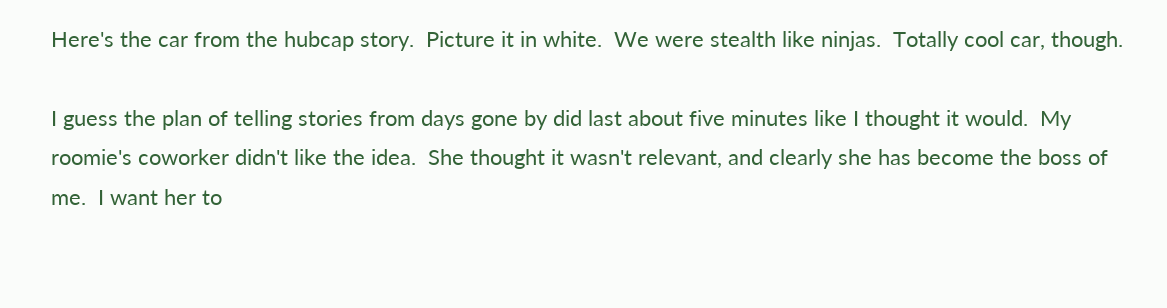Here's the car from the hubcap story.  Picture it in white.  We were stealth like ninjas.  Totally cool car, though.

I guess the plan of telling stories from days gone by did last about five minutes like I thought it would.  My roomie's coworker didn't like the idea.  She thought it wasn't relevant, and clearly she has become the boss of me.  I want her to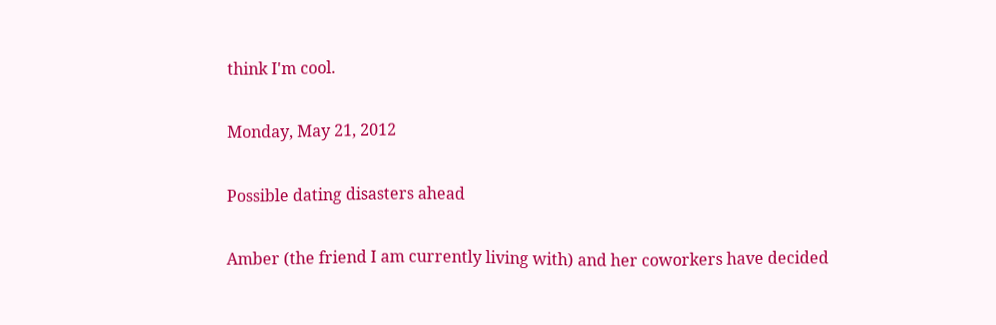think I'm cool.

Monday, May 21, 2012

Possible dating disasters ahead

Amber (the friend I am currently living with) and her coworkers have decided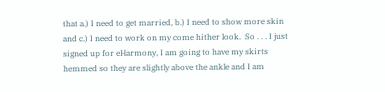that a.) I need to get married, b.) I need to show more skin and c.) I need to work on my come hither look.  So . . . I just signed up for eHarmony, I am going to have my skirts hemmed so they are slightly above the ankle and I am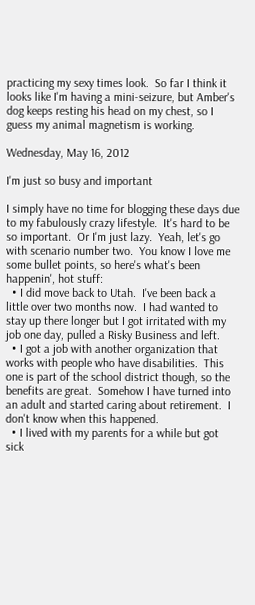practicing my sexy times look.  So far I think it looks like I'm having a mini-seizure, but Amber's dog keeps resting his head on my chest, so I guess my animal magnetism is working.

Wednesday, May 16, 2012

I'm just so busy and important

I simply have no time for blogging these days due to my fabulously crazy lifestyle.  It's hard to be so important.  Or I'm just lazy.  Yeah, let's go with scenario number two.  You know I love me some bullet points, so here's what's been happenin', hot stuff:
  • I did move back to Utah.  I've been back a little over two months now.  I had wanted to stay up there longer but I got irritated with my job one day, pulled a Risky Business and left.
  • I got a job with another organization that works with people who have disabilities.  This one is part of the school district though, so the benefits are great.  Somehow I have turned into an adult and started caring about retirement.  I don't know when this happened.
  • I lived with my parents for a while but got sick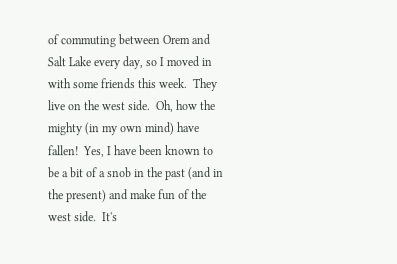of commuting between Orem and Salt Lake every day, so I moved in with some friends this week.  They live on the west side.  Oh, how the mighty (in my own mind) have fallen!  Yes, I have been known to be a bit of a snob in the past (and in the present) and make fun of the west side.  It's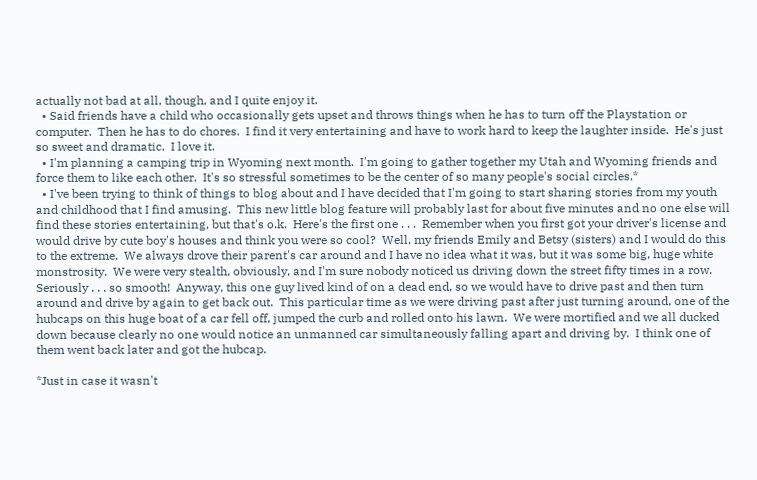actually not bad at all, though, and I quite enjoy it.
  • Said friends have a child who occasionally gets upset and throws things when he has to turn off the Playstation or computer.  Then he has to do chores.  I find it very entertaining and have to work hard to keep the laughter inside.  He's just so sweet and dramatic.  I love it.
  • I'm planning a camping trip in Wyoming next month.  I'm going to gather together my Utah and Wyoming friends and force them to like each other.  It's so stressful sometimes to be the center of so many people's social circles.*
  • I've been trying to think of things to blog about and I have decided that I'm going to start sharing stories from my youth and childhood that I find amusing.  This new little blog feature will probably last for about five minutes and no one else will find these stories entertaining, but that's o.k.  Here's the first one . . .  Remember when you first got your driver's license and would drive by cute boy's houses and think you were so cool?  Well, my friends Emily and Betsy (sisters) and I would do this to the extreme.  We always drove their parent's car around and I have no idea what it was, but it was some big, huge white monstrosity.  We were very stealth, obviously, and I'm sure nobody noticed us driving down the street fifty times in a row.  Seriously . . . so smooth!  Anyway, this one guy lived kind of on a dead end, so we would have to drive past and then turn around and drive by again to get back out.  This particular time as we were driving past after just turning around, one of the hubcaps on this huge boat of a car fell off, jumped the curb and rolled onto his lawn.  We were mortified and we all ducked down because clearly no one would notice an unmanned car simultaneously falling apart and driving by.  I think one of them went back later and got the hubcap.

*Just in case it wasn't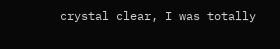crystal clear, I was totally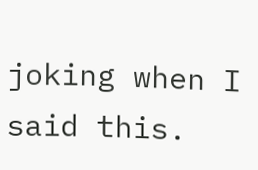joking when I said this.